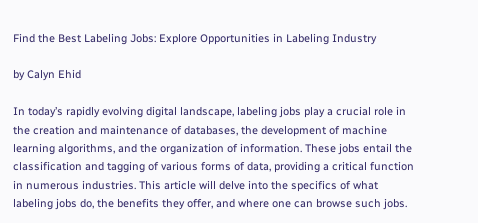Find the Best Labeling Jobs: Explore Opportunities in Labeling Industry

by Calyn Ehid

In today’s rapidly evolving digital landscape, labeling jobs play a crucial role in the creation and maintenance of databases, the development of machine learning algorithms, and the organization of information. These jobs entail the classification and tagging of various forms of data, providing a critical function in numerous industries. This article will delve into the specifics of what labeling jobs do, the benefits they offer, and where one can browse such jobs.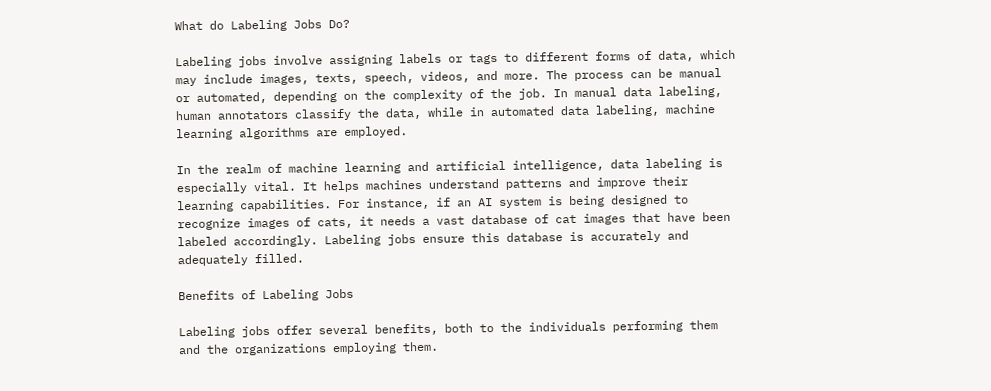What do Labeling Jobs Do?

Labeling jobs involve assigning labels or tags to different forms of data, which may include images, texts, speech, videos, and more. The process can be manual or automated, depending on the complexity of the job. In manual data labeling, human annotators classify the data, while in automated data labeling, machine learning algorithms are employed.

In the realm of machine learning and artificial intelligence, data labeling is especially vital. It helps machines understand patterns and improve their learning capabilities. For instance, if an AI system is being designed to recognize images of cats, it needs a vast database of cat images that have been labeled accordingly. Labeling jobs ensure this database is accurately and adequately filled.

Benefits of Labeling Jobs

Labeling jobs offer several benefits, both to the individuals performing them and the organizations employing them.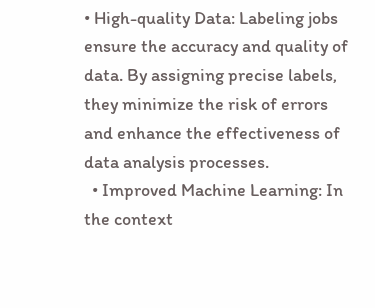• High-quality Data: Labeling jobs ensure the accuracy and quality of data. By assigning precise labels, they minimize the risk of errors and enhance the effectiveness of data analysis processes.
  • Improved Machine Learning: In the context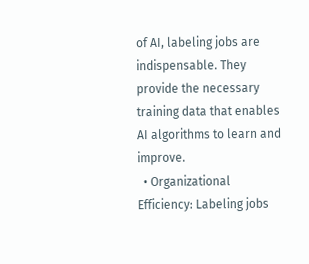of AI, labeling jobs are indispensable. They provide the necessary training data that enables AI algorithms to learn and improve.
  • Organizational Efficiency: Labeling jobs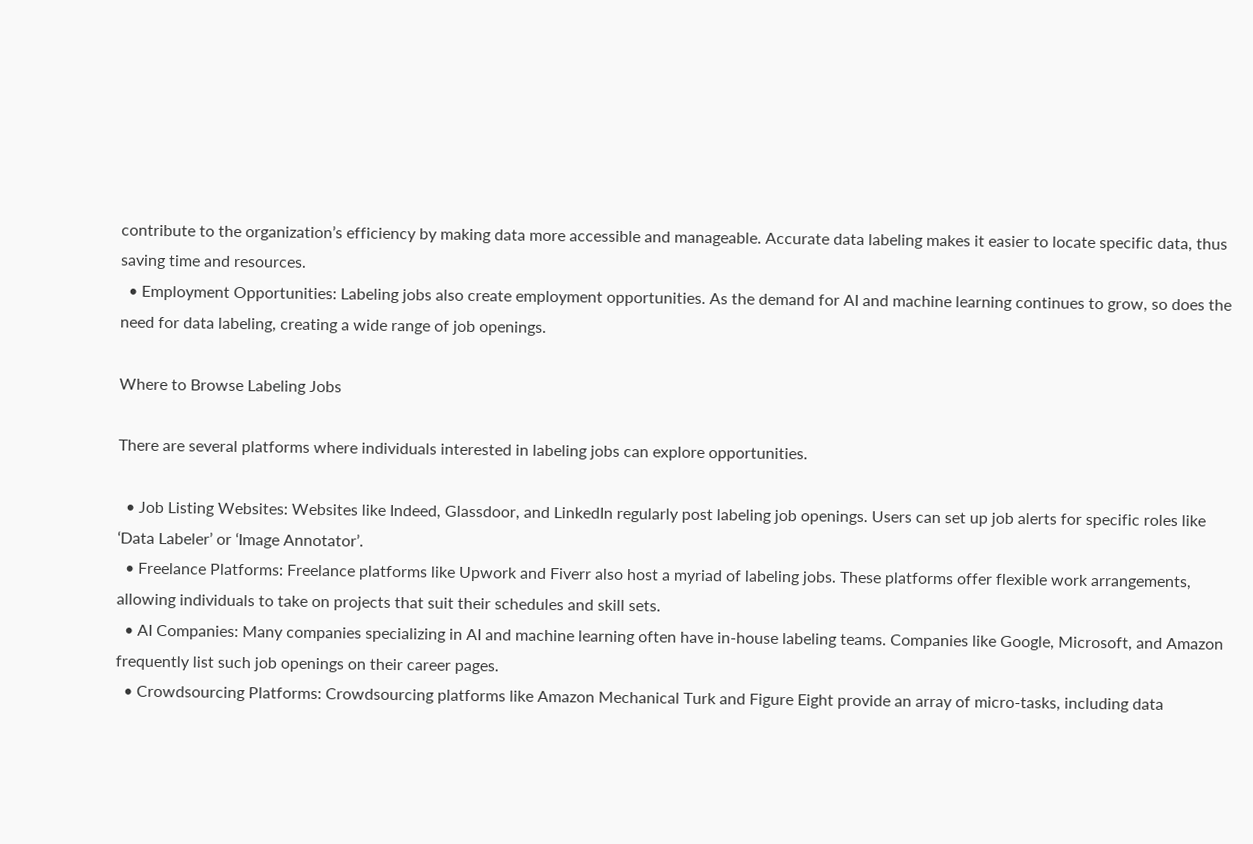contribute to the organization’s efficiency by making data more accessible and manageable. Accurate data labeling makes it easier to locate specific data, thus saving time and resources.
  • Employment Opportunities: Labeling jobs also create employment opportunities. As the demand for AI and machine learning continues to grow, so does the need for data labeling, creating a wide range of job openings.

Where to Browse Labeling Jobs

There are several platforms where individuals interested in labeling jobs can explore opportunities.

  • Job Listing Websites: Websites like Indeed, Glassdoor, and LinkedIn regularly post labeling job openings. Users can set up job alerts for specific roles like ‘Data Labeler’ or ‘Image Annotator’.
  • Freelance Platforms: Freelance platforms like Upwork and Fiverr also host a myriad of labeling jobs. These platforms offer flexible work arrangements, allowing individuals to take on projects that suit their schedules and skill sets.
  • AI Companies: Many companies specializing in AI and machine learning often have in-house labeling teams. Companies like Google, Microsoft, and Amazon frequently list such job openings on their career pages.
  • Crowdsourcing Platforms: Crowdsourcing platforms like Amazon Mechanical Turk and Figure Eight provide an array of micro-tasks, including data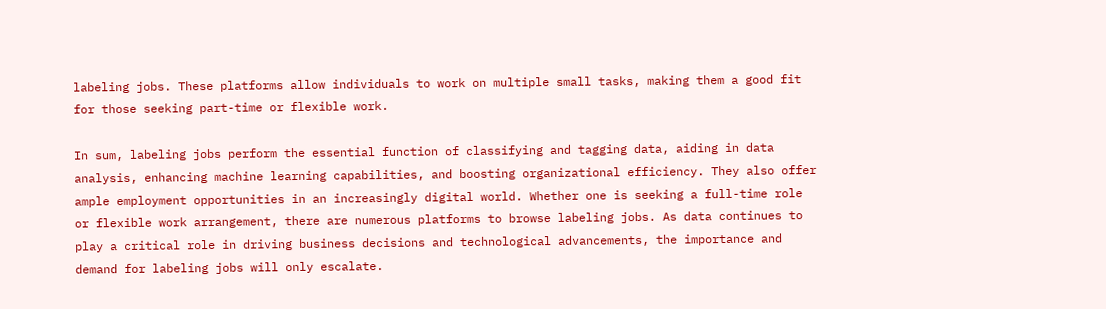labeling jobs. These platforms allow individuals to work on multiple small tasks, making them a good fit for those seeking part-time or flexible work.

In sum, labeling jobs perform the essential function of classifying and tagging data, aiding in data analysis, enhancing machine learning capabilities, and boosting organizational efficiency. They also offer ample employment opportunities in an increasingly digital world. Whether one is seeking a full-time role or flexible work arrangement, there are numerous platforms to browse labeling jobs. As data continues to play a critical role in driving business decisions and technological advancements, the importance and demand for labeling jobs will only escalate.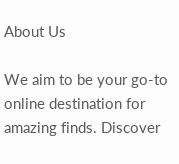About Us

We aim to be your go-to online destination for amazing finds. Discover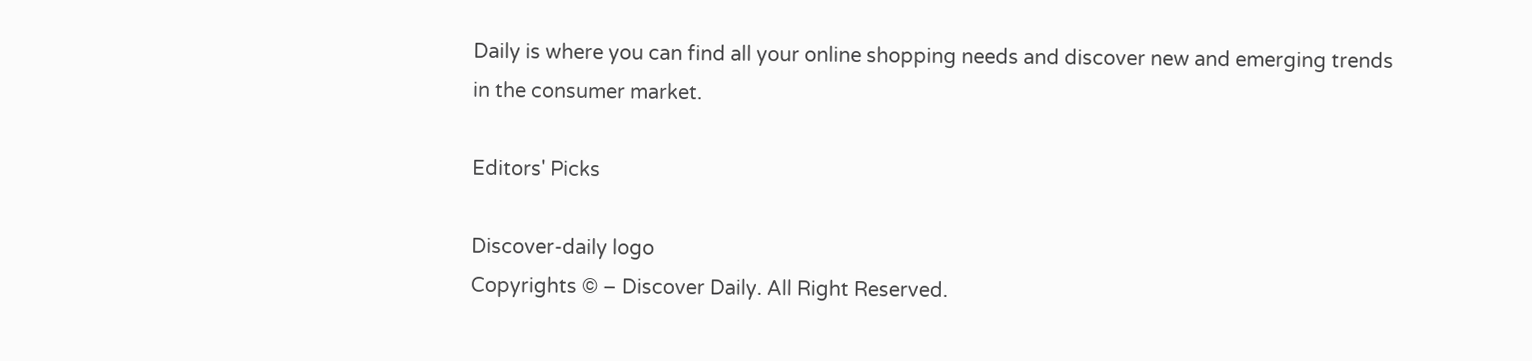Daily is where you can find all your online shopping needs and discover new and emerging trends in the consumer market.

Editors' Picks

Discover-daily logo
Copyrights © – Discover Daily. All Right Reserved.